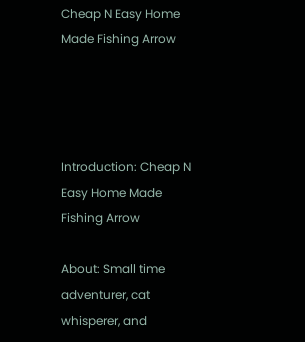Cheap N Easy Home Made Fishing Arrow




Introduction: Cheap N Easy Home Made Fishing Arrow

About: Small time adventurer, cat whisperer, and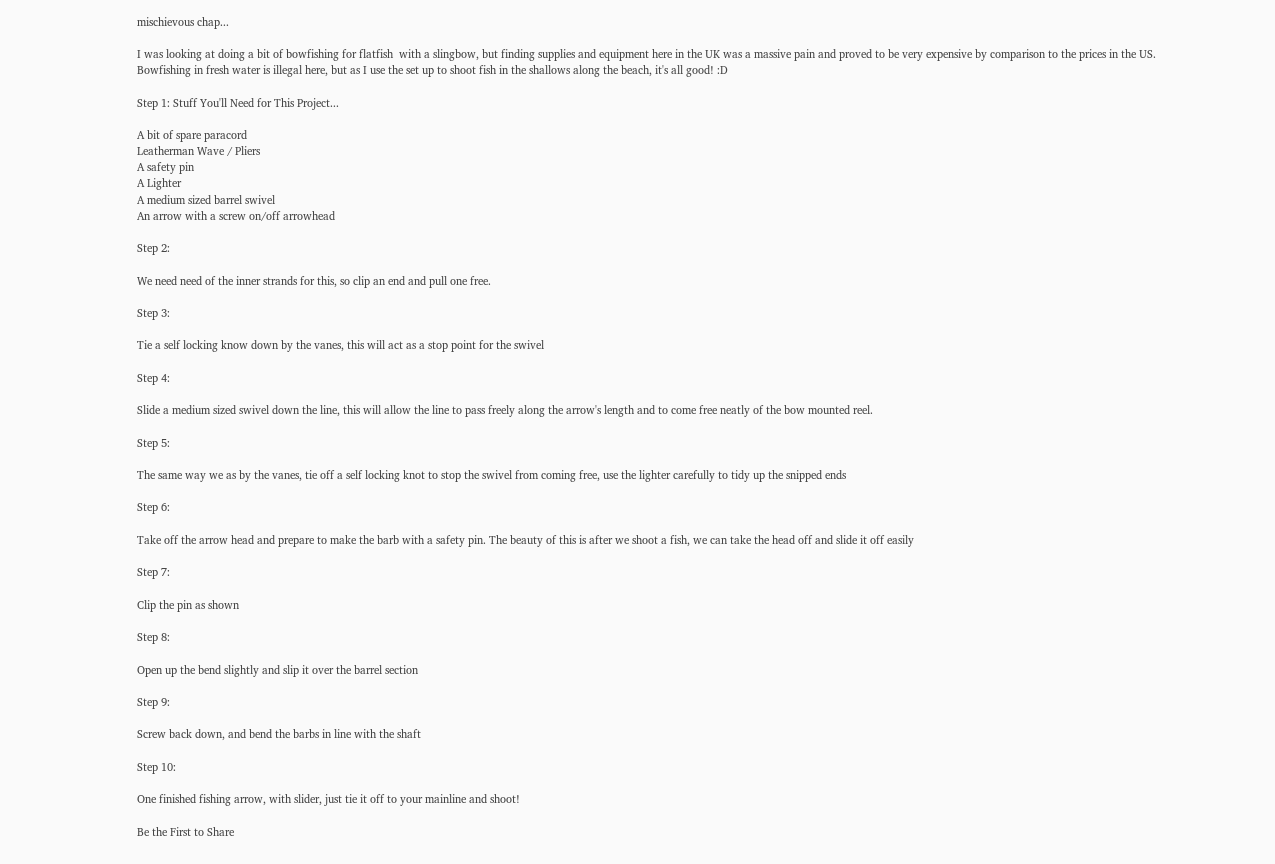mischievous chap...

I was looking at doing a bit of bowfishing for flatfish  with a slingbow, but finding supplies and equipment here in the UK was a massive pain and proved to be very expensive by comparison to the prices in the US. Bowfishing in fresh water is illegal here, but as I use the set up to shoot fish in the shallows along the beach, it's all good! :D

Step 1: Stuff You'll Need for This Project...

A bit of spare paracord
Leatherman Wave / Pliers
A safety pin
A Lighter
A medium sized barrel swivel
An arrow with a screw on/off arrowhead

Step 2:

We need need of the inner strands for this, so clip an end and pull one free.

Step 3:

Tie a self locking know down by the vanes, this will act as a stop point for the swivel

Step 4:

Slide a medium sized swivel down the line, this will allow the line to pass freely along the arrow's length and to come free neatly of the bow mounted reel.

Step 5:

The same way we as by the vanes, tie off a self locking knot to stop the swivel from coming free, use the lighter carefully to tidy up the snipped ends

Step 6:

Take off the arrow head and prepare to make the barb with a safety pin. The beauty of this is after we shoot a fish, we can take the head off and slide it off easily

Step 7:

Clip the pin as shown

Step 8:

Open up the bend slightly and slip it over the barrel section

Step 9:

Screw back down, and bend the barbs in line with the shaft

Step 10:

One finished fishing arrow, with slider, just tie it off to your mainline and shoot!

Be the First to Share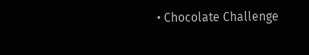• Chocolate Challenge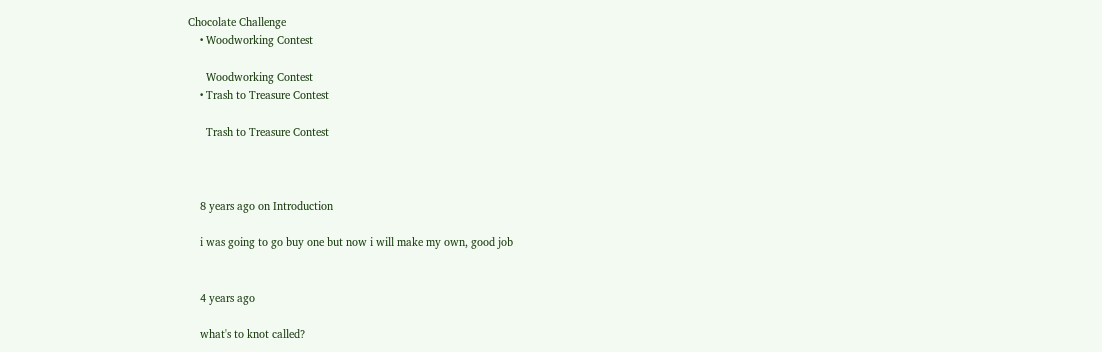Chocolate Challenge
    • Woodworking Contest

      Woodworking Contest
    • Trash to Treasure Contest

      Trash to Treasure Contest



    8 years ago on Introduction

    i was going to go buy one but now i will make my own, good job


    4 years ago

    what's to knot called?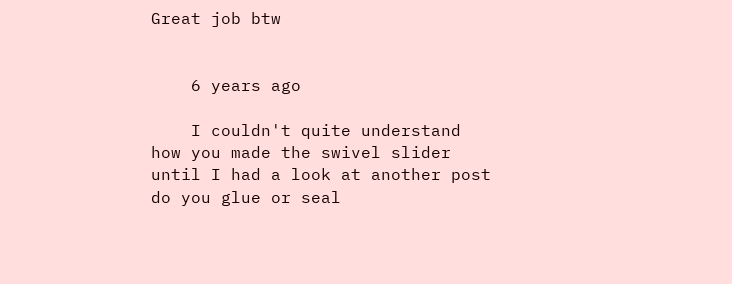Great job btw


    6 years ago

    I couldn't quite understand how you made the swivel slider until I had a look at another post do you glue or seal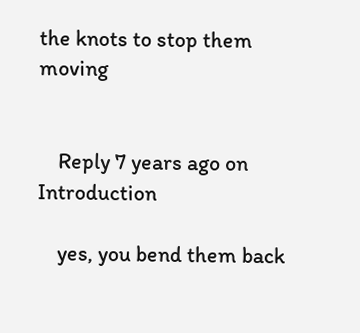the knots to stop them moving


    Reply 7 years ago on Introduction

    yes, you bend them back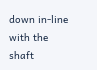down in-line with the shaft